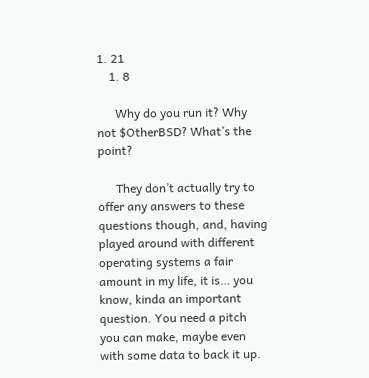1. 21
    1. 8

      Why do you run it? Why not $OtherBSD? What’s the point?

      They don’t actually try to offer any answers to these questions though, and, having played around with different operating systems a fair amount in my life, it is… you know, kinda an important question. You need a pitch you can make, maybe even with some data to back it up.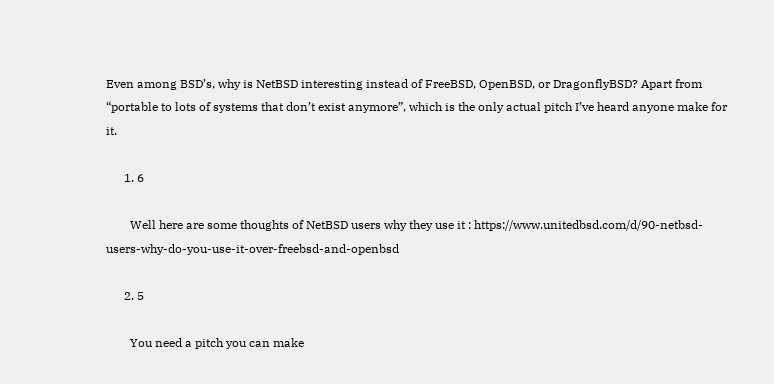Even among BSD’s, why is NetBSD interesting instead of FreeBSD, OpenBSD, or DragonflyBSD? Apart from “portable to lots of systems that don’t exist anymore”, which is the only actual pitch I’ve heard anyone make for it.

      1. 6

        Well here are some thoughts of NetBSD users why they use it : https://www.unitedbsd.com/d/90-netbsd-users-why-do-you-use-it-over-freebsd-and-openbsd

      2. 5

        You need a pitch you can make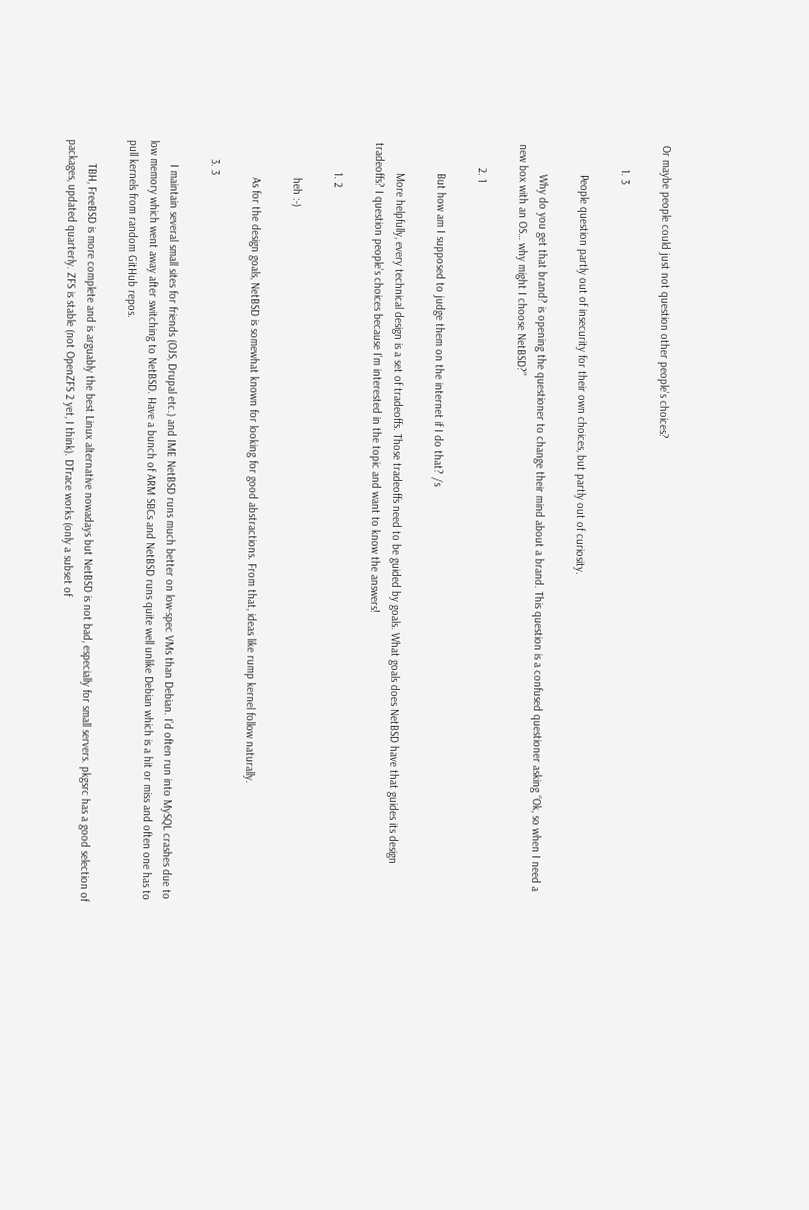Or maybe people could just not question other people’s choices?

        1. 3

          People question partly out of insecurity for their own choices, but partly out of curiosity.

          Why do you get that brand? is opening the questioner to change their mind about a brand. This question is a confused questioner asking “Ok, so when I need a new box with an OS… why might I choose NetBSD?”

        2. 1

          But how am I supposed to judge them on the internet if I do that? /s

          More helpfully, every technical design is a set of tradeoffs. Those tradeoffs need to be guided by goals. What goals does NetBSD have that guides its design tradeoffs? I question people’s choices because I’m interested in the topic and want to know the answers!

          1. 2

            heh :-)

            As for the design goals, NetBSD is somewhat known for looking for good abstractions. From that, ideas like rump kernel follow naturally.

      3. 3

        I maintain several small sites for friends (OJS, Drupal etc.) and IME NetBSD runs much better on low-spec VMs than Debian. I’d often run into MySQL crashes due to low memory which went away after switching to NetBSD. Have a bunch of ARM SBCs and NetBSD runs quite well unlike Debian which is a hit or miss and often one has to pull kernels from random GitHub repos.

        TBH, FreeBSD is more complete and is arguably the best Linux alternative nowadays but NetBSD is not bad, especially for small servers. pkgsrc has a good selection of packages, updated quarterly. ZFS is stable (not OpenZFS 2 yet, I think). DTrace works (only a subset of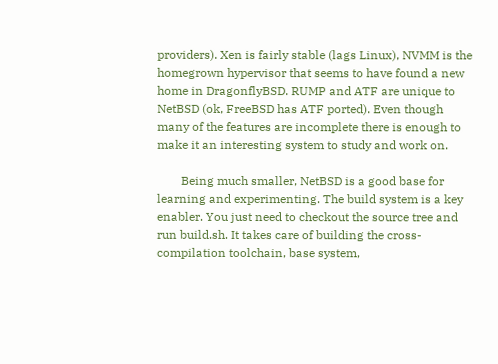providers). Xen is fairly stable (lags Linux), NVMM is the homegrown hypervisor that seems to have found a new home in DragonflyBSD. RUMP and ATF are unique to NetBSD (ok, FreeBSD has ATF ported). Even though many of the features are incomplete there is enough to make it an interesting system to study and work on.

        Being much smaller, NetBSD is a good base for learning and experimenting. The build system is a key enabler. You just need to checkout the source tree and run build.sh. It takes care of building the cross-compilation toolchain, base system,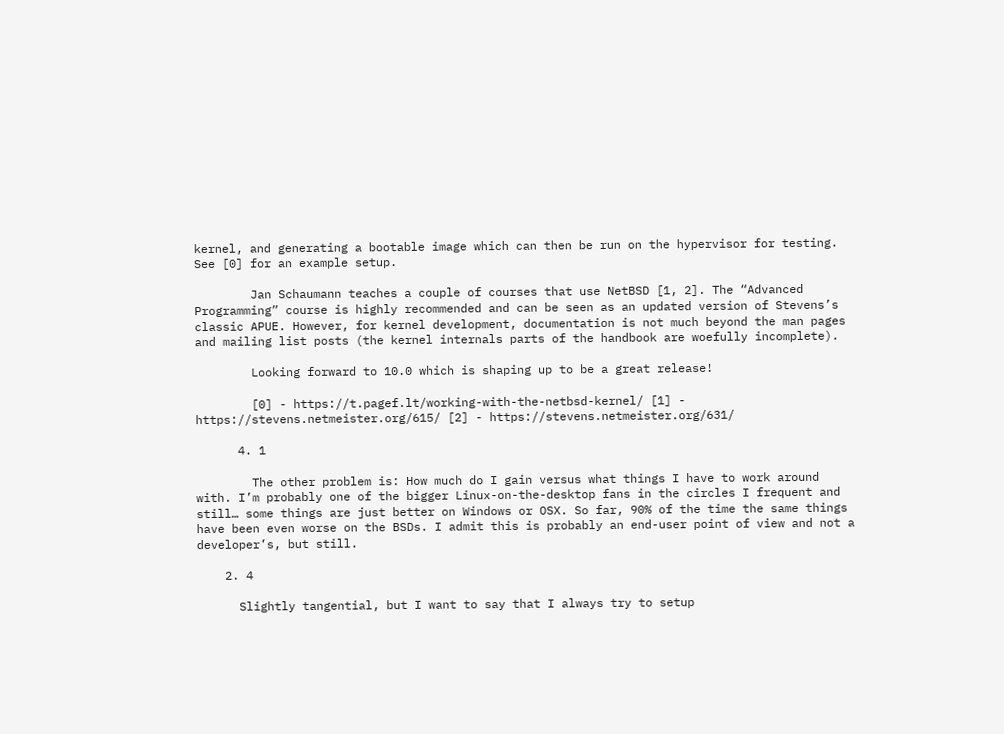kernel, and generating a bootable image which can then be run on the hypervisor for testing. See [0] for an example setup.

        Jan Schaumann teaches a couple of courses that use NetBSD [1, 2]. The “Advanced Programming” course is highly recommended and can be seen as an updated version of Stevens’s classic APUE. However, for kernel development, documentation is not much beyond the man pages and mailing list posts (the kernel internals parts of the handbook are woefully incomplete).

        Looking forward to 10.0 which is shaping up to be a great release!

        [0] - https://t.pagef.lt/working-with-the-netbsd-kernel/ [1] - https://stevens.netmeister.org/615/ [2] - https://stevens.netmeister.org/631/

      4. 1

        The other problem is: How much do I gain versus what things I have to work around with. I’m probably one of the bigger Linux-on-the-desktop fans in the circles I frequent and still… some things are just better on Windows or OSX. So far, 90% of the time the same things have been even worse on the BSDs. I admit this is probably an end-user point of view and not a developer’s, but still.

    2. 4

      Slightly tangential, but I want to say that I always try to setup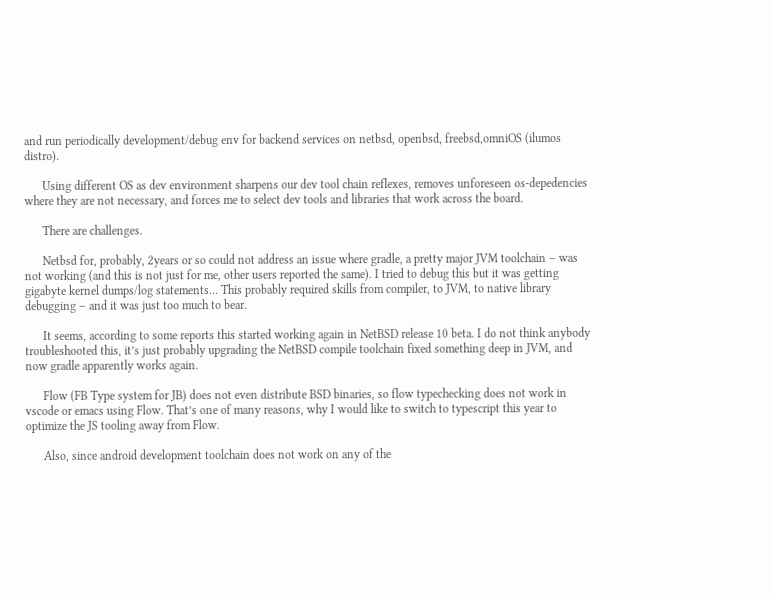and run periodically development/debug env for backend services on netbsd, openbsd, freebsd,omniOS (ilumos distro).

      Using different OS as dev environment sharpens our dev tool chain reflexes, removes unforeseen os-depedencies where they are not necessary, and forces me to select dev tools and libraries that work across the board.

      There are challenges.

      Netbsd for, probably, 2years or so could not address an issue where gradle, a pretty major JVM toolchain – was not working (and this is not just for me, other users reported the same). I tried to debug this but it was getting gigabyte kernel dumps/log statements… This probably required skills from compiler, to JVM, to native library debugging – and it was just too much to bear.

      It seems, according to some reports this started working again in NetBSD release 10 beta. I do not think anybody troubleshooted this, it’s just probably upgrading the NetBSD compile toolchain fixed something deep in JVM, and now gradle apparently works again.

      Flow (FB Type system for JB) does not even distribute BSD binaries, so flow typechecking does not work in vscode or emacs using Flow. That’s one of many reasons, why I would like to switch to typescript this year to optimize the JS tooling away from Flow.

      Also, since android development toolchain does not work on any of the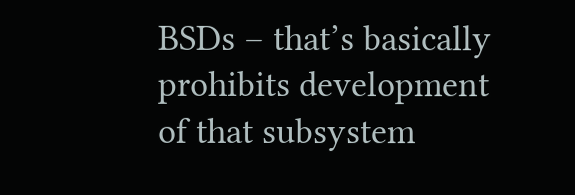BSDs – that’s basically prohibits development of that subsystem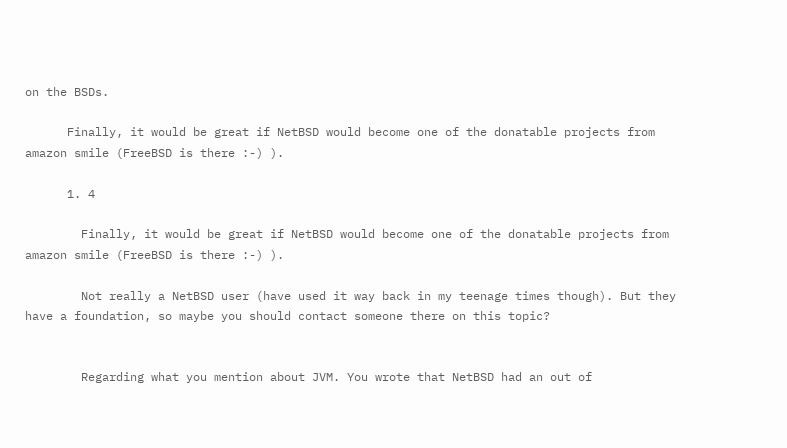on the BSDs.

      Finally, it would be great if NetBSD would become one of the donatable projects from amazon smile (FreeBSD is there :-) ).

      1. 4

        Finally, it would be great if NetBSD would become one of the donatable projects from amazon smile (FreeBSD is there :-) ).

        Not really a NetBSD user (have used it way back in my teenage times though). But they have a foundation, so maybe you should contact someone there on this topic?


        Regarding what you mention about JVM. You wrote that NetBSD had an out of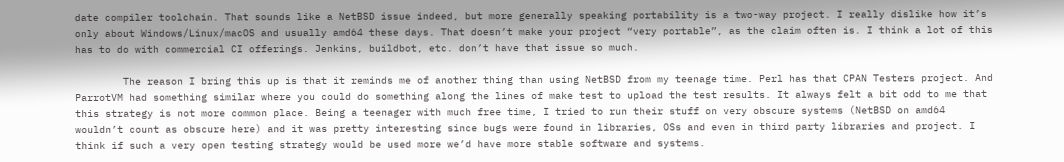date compiler toolchain. That sounds like a NetBSD issue indeed, but more generally speaking portability is a two-way project. I really dislike how it’s only about Windows/Linux/macOS and usually amd64 these days. That doesn’t make your project “very portable”, as the claim often is. I think a lot of this has to do with commercial CI offerings. Jenkins, buildbot, etc. don’t have that issue so much.

        The reason I bring this up is that it reminds me of another thing than using NetBSD from my teenage time. Perl has that CPAN Testers project. And ParrotVM had something similar where you could do something along the lines of make test to upload the test results. It always felt a bit odd to me that this strategy is not more common place. Being a teenager with much free time, I tried to run their stuff on very obscure systems (NetBSD on amd64 wouldn’t count as obscure here) and it was pretty interesting since bugs were found in libraries, OSs and even in third party libraries and project. I think if such a very open testing strategy would be used more we’d have more stable software and systems.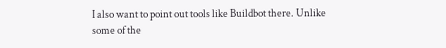I also want to point out tools like Buildbot there. Unlike some of the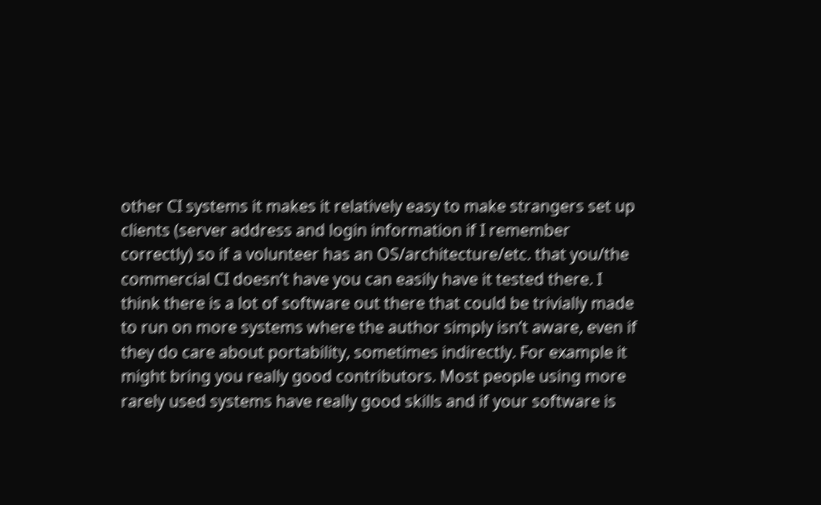other CI systems it makes it relatively easy to make strangers set up clients (server address and login information if I remember correctly) so if a volunteer has an OS/architecture/etc. that you/the commercial CI doesn’t have you can easily have it tested there. I think there is a lot of software out there that could be trivially made to run on more systems where the author simply isn’t aware, even if they do care about portability, sometimes indirectly. For example it might bring you really good contributors. Most people using more rarely used systems have really good skills and if your software is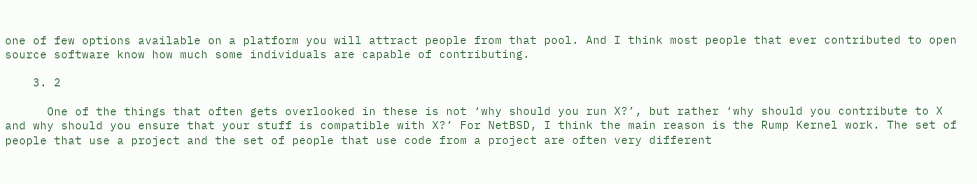one of few options available on a platform you will attract people from that pool. And I think most people that ever contributed to open source software know how much some individuals are capable of contributing.

    3. 2

      One of the things that often gets overlooked in these is not ‘why should you run X?’, but rather ‘why should you contribute to X and why should you ensure that your stuff is compatible with X?’ For NetBSD, I think the main reason is the Rump Kernel work. The set of people that use a project and the set of people that use code from a project are often very different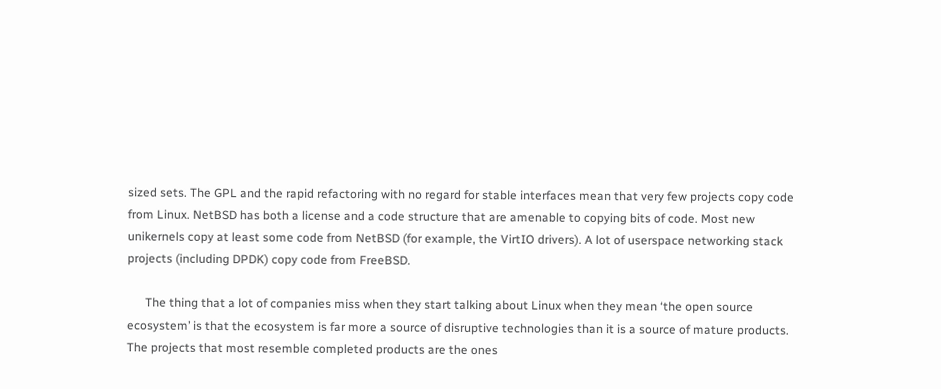sized sets. The GPL and the rapid refactoring with no regard for stable interfaces mean that very few projects copy code from Linux. NetBSD has both a license and a code structure that are amenable to copying bits of code. Most new unikernels copy at least some code from NetBSD (for example, the VirtIO drivers). A lot of userspace networking stack projects (including DPDK) copy code from FreeBSD.

      The thing that a lot of companies miss when they start talking about Linux when they mean ‘the open source ecosystem’ is that the ecosystem is far more a source of disruptive technologies than it is a source of mature products. The projects that most resemble completed products are the ones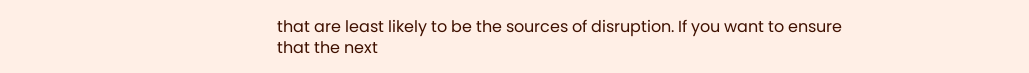that are least likely to be the sources of disruption. If you want to ensure that the next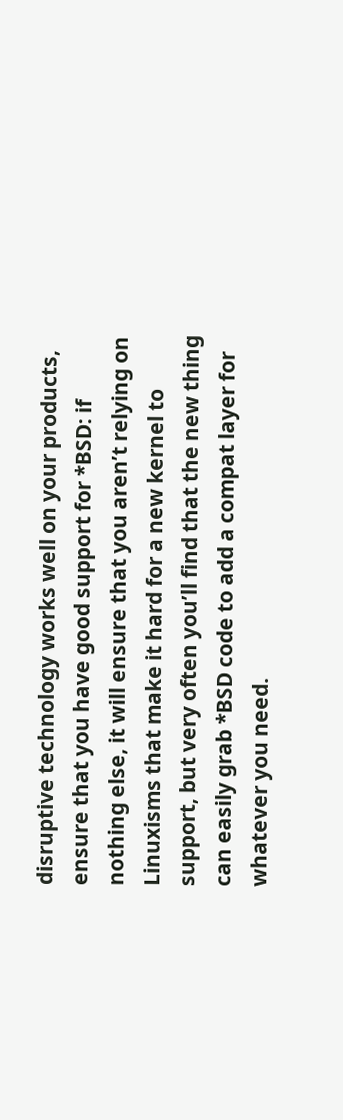disruptive technology works well on your products, ensure that you have good support for *BSD: if nothing else, it will ensure that you aren’t relying on Linuxisms that make it hard for a new kernel to support, but very often you’ll find that the new thing can easily grab *BSD code to add a compat layer for whatever you need.